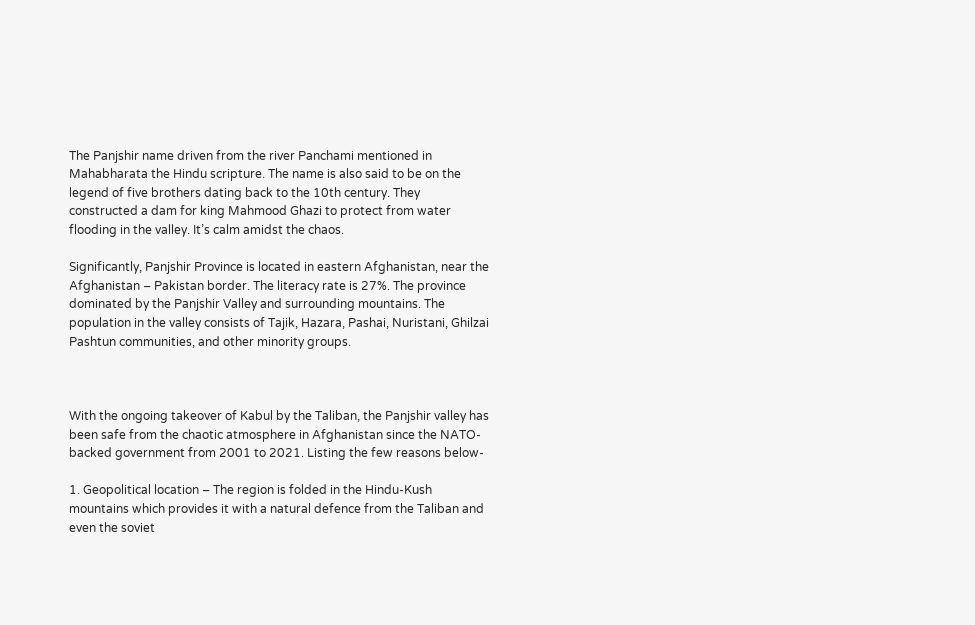The Panjshir name driven from the river Panchami mentioned in Mahabharata the Hindu scripture. The name is also said to be on the legend of five brothers dating back to the 10th century. They constructed a dam for king Mahmood Ghazi to protect from water flooding in the valley. It’s calm amidst the chaos.

Significantly, Panjshir Province is located in eastern Afghanistan, near the Afghanistan – Pakistan border. The literacy rate is 27%. The province dominated by the Panjshir Valley and surrounding mountains. The population in the valley consists of Tajik, Hazara, Pashai, Nuristani, Ghilzai Pashtun communities, and other minority groups.



With the ongoing takeover of Kabul by the Taliban, the Panjshir valley has been safe from the chaotic atmosphere in Afghanistan since the NATO-backed government from 2001 to 2021. Listing the few reasons below-

1. Geopolitical location – The region is folded in the Hindu-Kush mountains which provides it with a natural defence from the Taliban and even the soviet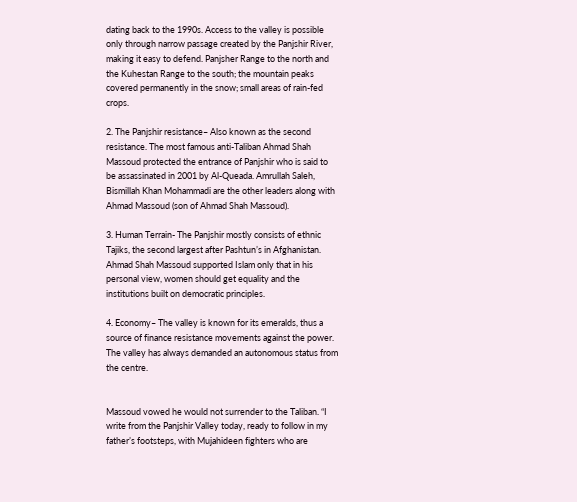dating back to the 1990s. Access to the valley is possible only through narrow passage created by the Panjshir River, making it easy to defend. Panjsher Range to the north and the Kuhestan Range to the south; the mountain peaks covered permanently in the snow; small areas of rain-fed crops.

2. The Panjshir resistance– Also known as the second resistance. The most famous anti-Taliban Ahmad Shah Massoud protected the entrance of Panjshir who is said to be assassinated in 2001 by Al-Queada. Amrullah Saleh, Bismillah Khan Mohammadi are the other leaders along with Ahmad Massoud (son of Ahmad Shah Massoud).

3. Human Terrain- The Panjshir mostly consists of ethnic Tajiks, the second largest after Pashtun’s in Afghanistan. Ahmad Shah Massoud supported Islam only that in his personal view, women should get equality and the institutions built on democratic principles.

4. Economy– The valley is known for its emeralds, thus a source of finance resistance movements against the power. The valley has always demanded an autonomous status from the centre.


Massoud vowed he would not surrender to the Taliban. “I write from the Panjshir Valley today, ready to follow in my father’s footsteps, with Mujahideen fighters who are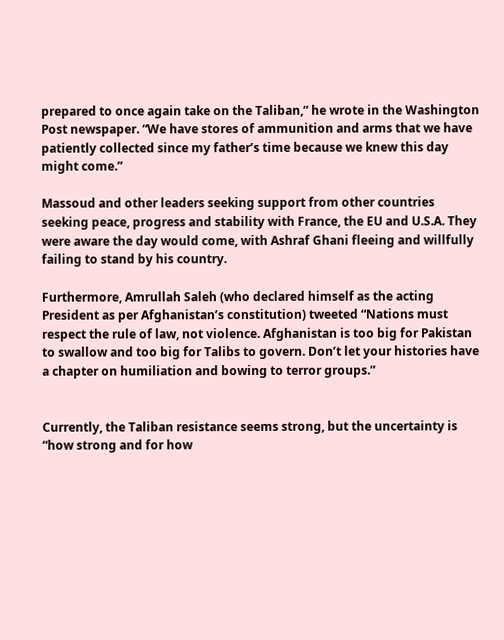prepared to once again take on the Taliban,” he wrote in the Washington Post newspaper. “We have stores of ammunition and arms that we have patiently collected since my father’s time because we knew this day might come.”

Massoud and other leaders seeking support from other countries seeking peace, progress and stability with France, the EU and U.S.A. They were aware the day would come, with Ashraf Ghani fleeing and willfully failing to stand by his country.

Furthermore, Amrullah Saleh (who declared himself as the acting President as per Afghanistan’s constitution) tweeted “Nations must respect the rule of law, not violence. Afghanistan is too big for Pakistan to swallow and too big for Talibs to govern. Don’t let your histories have a chapter on humiliation and bowing to terror groups.”


Currently, the Taliban resistance seems strong, but the uncertainty is “how strong and for how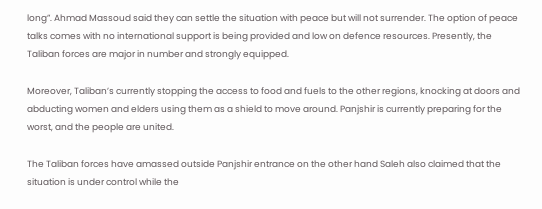long”. Ahmad Massoud said they can settle the situation with peace but will not surrender. The option of peace talks comes with no international support is being provided and low on defence resources. Presently, the Taliban forces are major in number and strongly equipped.

Moreover, Taliban’s currently stopping the access to food and fuels to the other regions, knocking at doors and abducting women and elders using them as a shield to move around. Panjshir is currently preparing for the worst, and the people are united.

The Taliban forces have amassed outside Panjshir entrance on the other hand Saleh also claimed that the situation is under control while the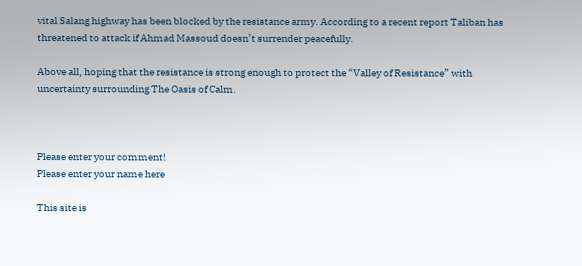vital Salang highway has been blocked by the resistance army. According to a recent report Taliban has threatened to attack if Ahmad Massoud doesn’t surrender peacefully.

Above all, hoping that the resistance is strong enough to protect the “Valley of Resistance” with uncertainty surrounding The Oasis of Calm.



Please enter your comment!
Please enter your name here

This site is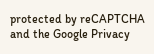protected by reCAPTCHA and the Google Privacy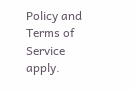Policy and Terms of Service apply.